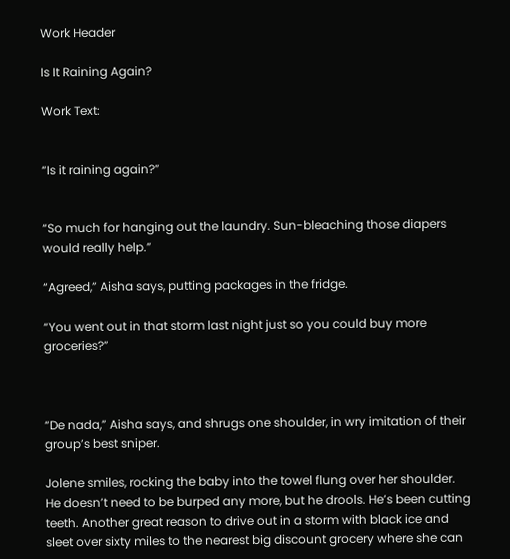Work Header

Is It Raining Again?

Work Text:


“Is it raining again?”


“So much for hanging out the laundry. Sun-bleaching those diapers would really help.”

“Agreed,” Aisha says, putting packages in the fridge.

“You went out in that storm last night just so you could buy more groceries?”



“De nada,” Aisha says, and shrugs one shoulder, in wry imitation of their group’s best sniper.

Jolene smiles, rocking the baby into the towel flung over her shoulder. He doesn’t need to be burped any more, but he drools. He’s been cutting teeth. Another great reason to drive out in a storm with black ice and sleet over sixty miles to the nearest big discount grocery where she can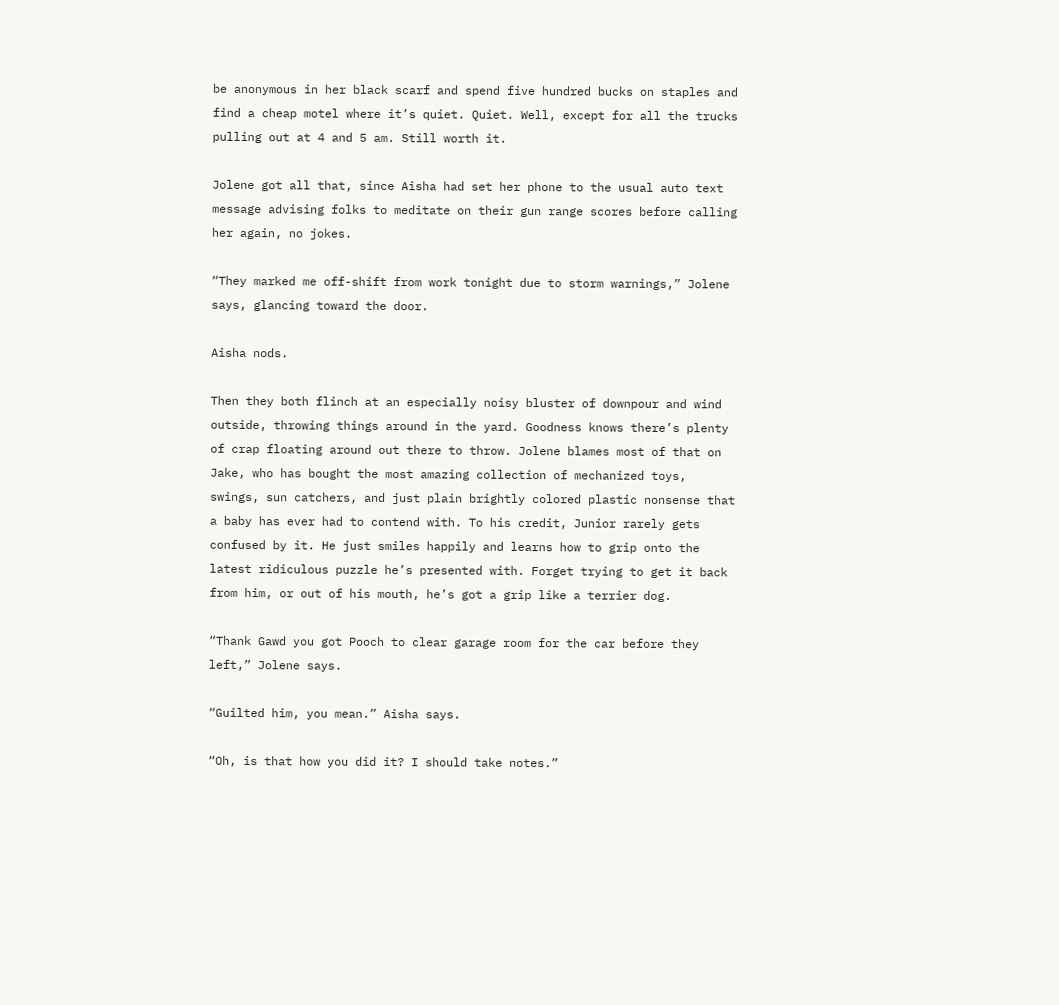be anonymous in her black scarf and spend five hundred bucks on staples and find a cheap motel where it’s quiet. Quiet. Well, except for all the trucks pulling out at 4 and 5 am. Still worth it.

Jolene got all that, since Aisha had set her phone to the usual auto text message advising folks to meditate on their gun range scores before calling her again, no jokes.

“They marked me off-shift from work tonight due to storm warnings,” Jolene says, glancing toward the door.

Aisha nods.

Then they both flinch at an especially noisy bluster of downpour and wind outside, throwing things around in the yard. Goodness knows there’s plenty of crap floating around out there to throw. Jolene blames most of that on Jake, who has bought the most amazing collection of mechanized toys, swings, sun catchers, and just plain brightly colored plastic nonsense that a baby has ever had to contend with. To his credit, Junior rarely gets confused by it. He just smiles happily and learns how to grip onto the latest ridiculous puzzle he’s presented with. Forget trying to get it back from him, or out of his mouth, he’s got a grip like a terrier dog.

“Thank Gawd you got Pooch to clear garage room for the car before they left,” Jolene says.

“Guilted him, you mean.” Aisha says.

“Oh, is that how you did it? I should take notes.”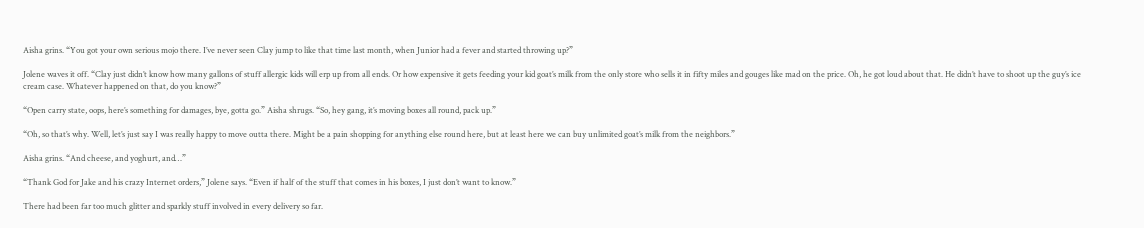Aisha grins. “You got your own serious mojo there. I’ve never seen Clay jump to like that time last month, when Junior had a fever and started throwing up?”

Jolene waves it off. “Clay just didn’t know how many gallons of stuff allergic kids will erp up from all ends. Or how expensive it gets feeding your kid goat’s milk from the only store who sells it in fifty miles and gouges like mad on the price. Oh, he got loud about that. He didn’t have to shoot up the guy’s ice cream case. Whatever happened on that, do you know?”

“Open carry state, oops, here’s something for damages, bye, gotta go.” Aisha shrugs. “So, hey gang, it’s moving boxes all round, pack up.”

“Oh, so that’s why. Well, let’s just say I was really happy to move outta there. Might be a pain shopping for anything else round here, but at least here we can buy unlimited goat’s milk from the neighbors.”

Aisha grins. “And cheese, and yoghurt, and…”

“Thank God for Jake and his crazy Internet orders,” Jolene says. “Even if half of the stuff that comes in his boxes, I just don’t want to know.”

There had been far too much glitter and sparkly stuff involved in every delivery so far.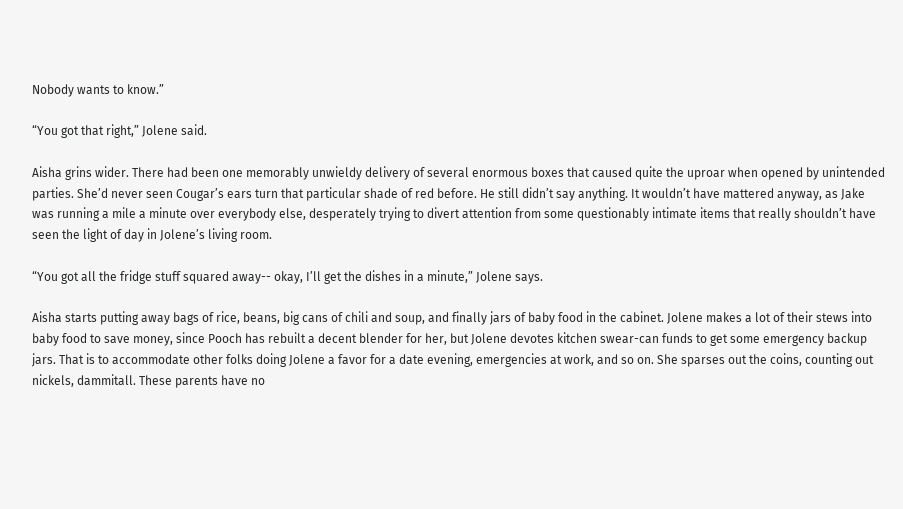Nobody wants to know.”

“You got that right,” Jolene said.

Aisha grins wider. There had been one memorably unwieldy delivery of several enormous boxes that caused quite the uproar when opened by unintended parties. She’d never seen Cougar’s ears turn that particular shade of red before. He still didn’t say anything. It wouldn’t have mattered anyway, as Jake was running a mile a minute over everybody else, desperately trying to divert attention from some questionably intimate items that really shouldn’t have seen the light of day in Jolene’s living room.

“You got all the fridge stuff squared away-- okay, I’ll get the dishes in a minute,” Jolene says.

Aisha starts putting away bags of rice, beans, big cans of chili and soup, and finally jars of baby food in the cabinet. Jolene makes a lot of their stews into baby food to save money, since Pooch has rebuilt a decent blender for her, but Jolene devotes kitchen swear-can funds to get some emergency backup jars. That is to accommodate other folks doing Jolene a favor for a date evening, emergencies at work, and so on. She sparses out the coins, counting out nickels, dammitall. These parents have no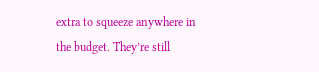extra to squeeze anywhere in the budget. They’re still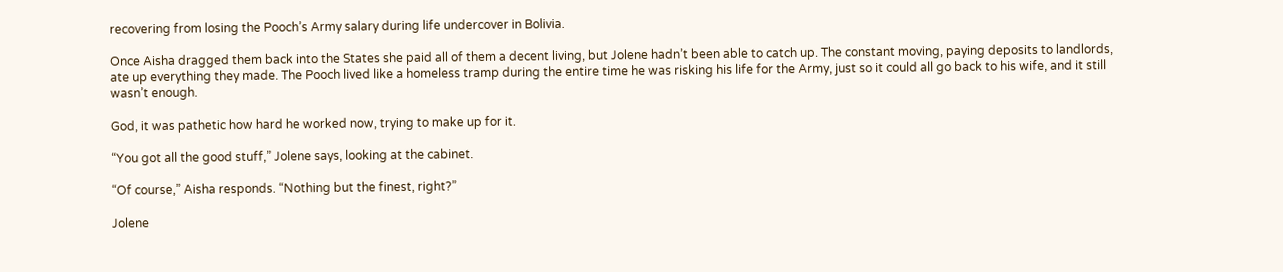recovering from losing the Pooch’s Army salary during life undercover in Bolivia.

Once Aisha dragged them back into the States she paid all of them a decent living, but Jolene hadn’t been able to catch up. The constant moving, paying deposits to landlords, ate up everything they made. The Pooch lived like a homeless tramp during the entire time he was risking his life for the Army, just so it could all go back to his wife, and it still wasn’t enough.

God, it was pathetic how hard he worked now, trying to make up for it.

“You got all the good stuff,” Jolene says, looking at the cabinet.

“Of course,” Aisha responds. “Nothing but the finest, right?”

Jolene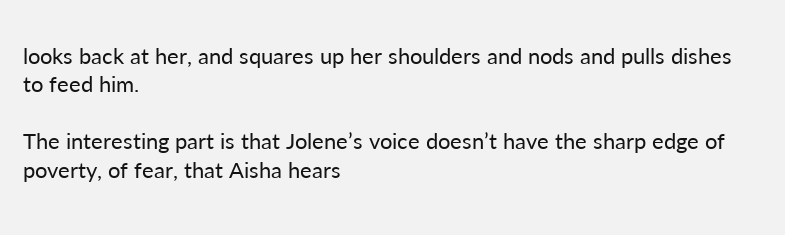looks back at her, and squares up her shoulders and nods and pulls dishes to feed him.

The interesting part is that Jolene’s voice doesn’t have the sharp edge of poverty, of fear, that Aisha hears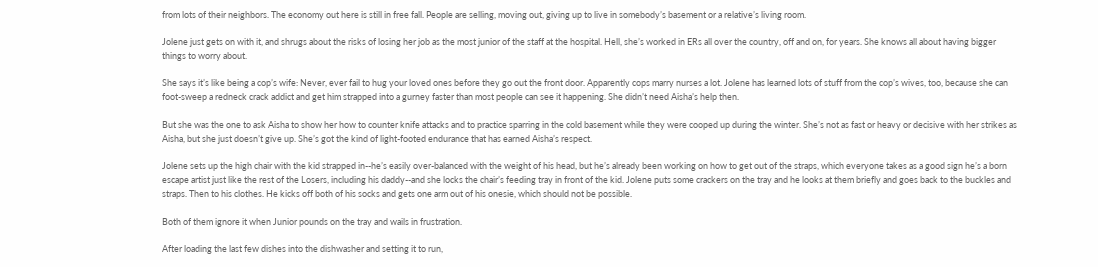from lots of their neighbors. The economy out here is still in free fall. People are selling, moving out, giving up to live in somebody’s basement or a relative’s living room.

Jolene just gets on with it, and shrugs about the risks of losing her job as the most junior of the staff at the hospital. Hell, she’s worked in ERs all over the country, off and on, for years. She knows all about having bigger things to worry about.

She says it’s like being a cop’s wife: Never, ever fail to hug your loved ones before they go out the front door. Apparently cops marry nurses a lot. Jolene has learned lots of stuff from the cop’s wives, too, because she can foot-sweep a redneck crack addict and get him strapped into a gurney faster than most people can see it happening. She didn’t need Aisha’s help then.

But she was the one to ask Aisha to show her how to counter knife attacks and to practice sparring in the cold basement while they were cooped up during the winter. She’s not as fast or heavy or decisive with her strikes as Aisha, but she just doesn’t give up. She’s got the kind of light-footed endurance that has earned Aisha’s respect.

Jolene sets up the high chair with the kid strapped in--he’s easily over-balanced with the weight of his head, but he’s already been working on how to get out of the straps, which everyone takes as a good sign he’s a born escape artist just like the rest of the Losers, including his daddy--and she locks the chair’s feeding tray in front of the kid. Jolene puts some crackers on the tray and he looks at them briefly and goes back to the buckles and straps. Then to his clothes. He kicks off both of his socks and gets one arm out of his onesie, which should not be possible.

Both of them ignore it when Junior pounds on the tray and wails in frustration.

After loading the last few dishes into the dishwasher and setting it to run,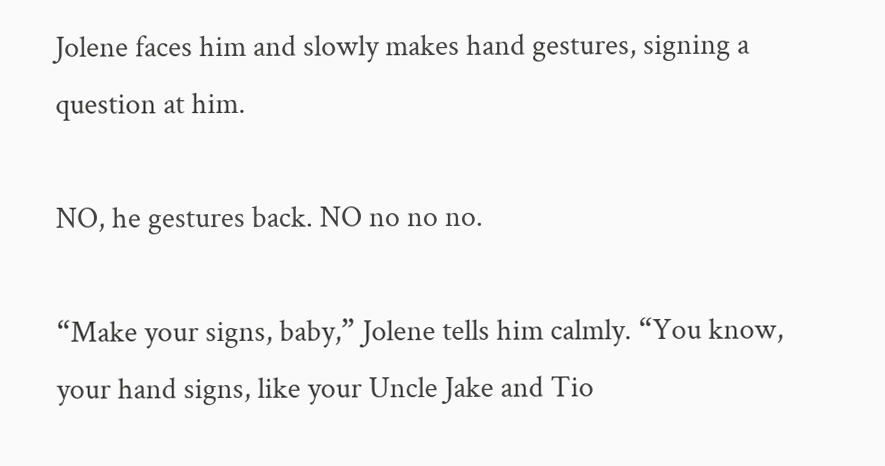Jolene faces him and slowly makes hand gestures, signing a question at him.

NO, he gestures back. NO no no no.

“Make your signs, baby,” Jolene tells him calmly. “You know, your hand signs, like your Uncle Jake and Tio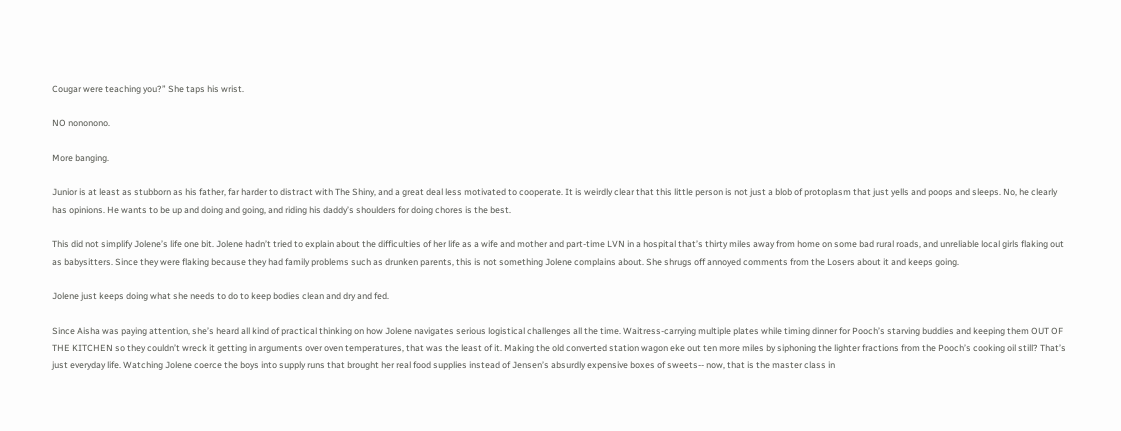Cougar were teaching you?” She taps his wrist.

NO nononono.

More banging.

Junior is at least as stubborn as his father, far harder to distract with The Shiny, and a great deal less motivated to cooperate. It is weirdly clear that this little person is not just a blob of protoplasm that just yells and poops and sleeps. No, he clearly has opinions. He wants to be up and doing and going, and riding his daddy’s shoulders for doing chores is the best.

This did not simplify Jolene’s life one bit. Jolene hadn’t tried to explain about the difficulties of her life as a wife and mother and part-time LVN in a hospital that’s thirty miles away from home on some bad rural roads, and unreliable local girls flaking out as babysitters. Since they were flaking because they had family problems such as drunken parents, this is not something Jolene complains about. She shrugs off annoyed comments from the Losers about it and keeps going.

Jolene just keeps doing what she needs to do to keep bodies clean and dry and fed.

Since Aisha was paying attention, she’s heard all kind of practical thinking on how Jolene navigates serious logistical challenges all the time. Waitress-carrying multiple plates while timing dinner for Pooch’s starving buddies and keeping them OUT OF THE KITCHEN so they couldn’t wreck it getting in arguments over oven temperatures, that was the least of it. Making the old converted station wagon eke out ten more miles by siphoning the lighter fractions from the Pooch’s cooking oil still? That’s just everyday life. Watching Jolene coerce the boys into supply runs that brought her real food supplies instead of Jensen’s absurdly expensive boxes of sweets-- now, that is the master class in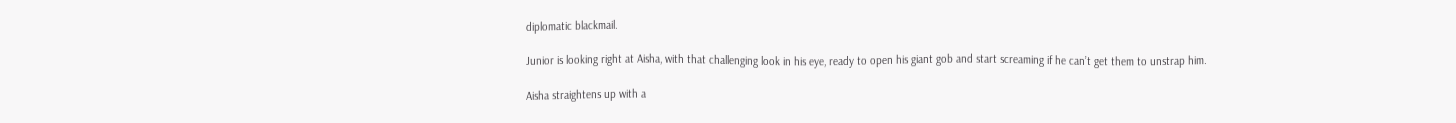diplomatic blackmail.

Junior is looking right at Aisha, with that challenging look in his eye, ready to open his giant gob and start screaming if he can’t get them to unstrap him.

Aisha straightens up with a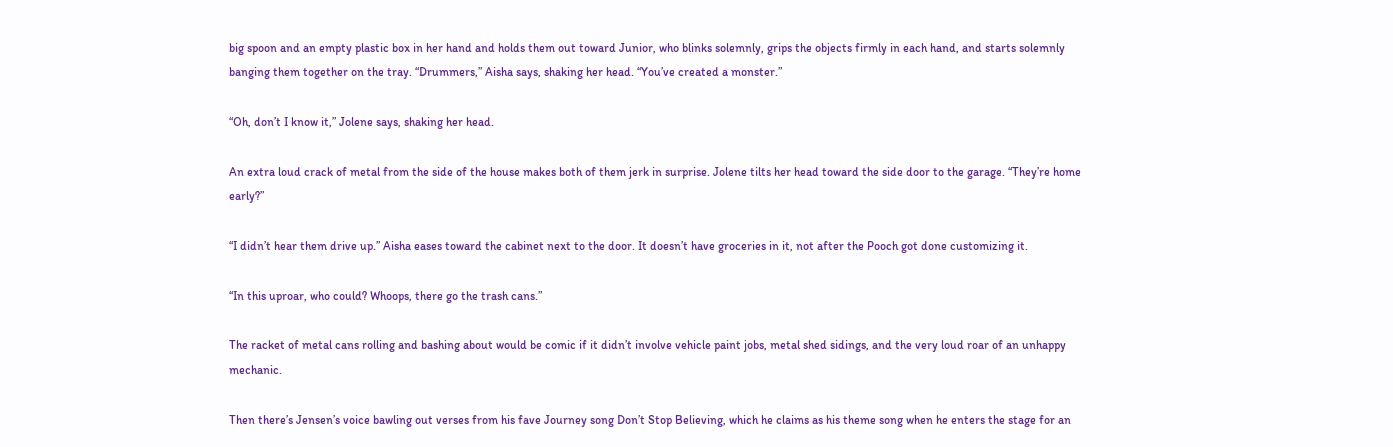big spoon and an empty plastic box in her hand and holds them out toward Junior, who blinks solemnly, grips the objects firmly in each hand, and starts solemnly banging them together on the tray. “Drummers,” Aisha says, shaking her head. “You’ve created a monster.”

“Oh, don’t I know it,” Jolene says, shaking her head.

An extra loud crack of metal from the side of the house makes both of them jerk in surprise. Jolene tilts her head toward the side door to the garage. “They’re home early?”

“I didn’t hear them drive up.” Aisha eases toward the cabinet next to the door. It doesn’t have groceries in it, not after the Pooch got done customizing it.

“In this uproar, who could? Whoops, there go the trash cans.”

The racket of metal cans rolling and bashing about would be comic if it didn’t involve vehicle paint jobs, metal shed sidings, and the very loud roar of an unhappy mechanic.

Then there’s Jensen’s voice bawling out verses from his fave Journey song Don’t Stop Believing, which he claims as his theme song when he enters the stage for an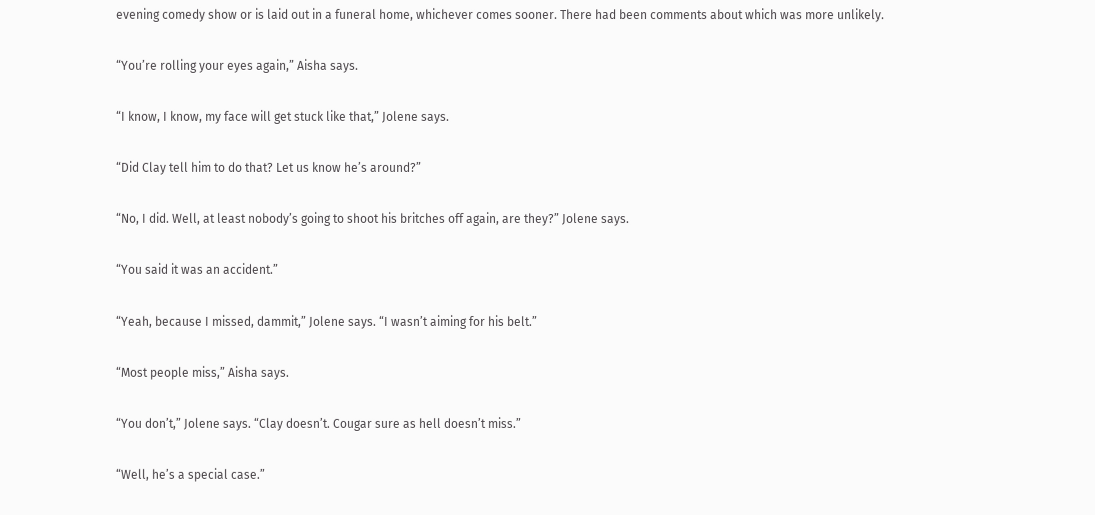evening comedy show or is laid out in a funeral home, whichever comes sooner. There had been comments about which was more unlikely.

“You’re rolling your eyes again,” Aisha says.

“I know, I know, my face will get stuck like that,” Jolene says.

“Did Clay tell him to do that? Let us know he’s around?”

“No, I did. Well, at least nobody’s going to shoot his britches off again, are they?” Jolene says.

“You said it was an accident.”

“Yeah, because I missed, dammit,” Jolene says. “I wasn’t aiming for his belt.”

“Most people miss,” Aisha says.

“You don’t,” Jolene says. “Clay doesn’t. Cougar sure as hell doesn’t miss.”

“Well, he’s a special case.”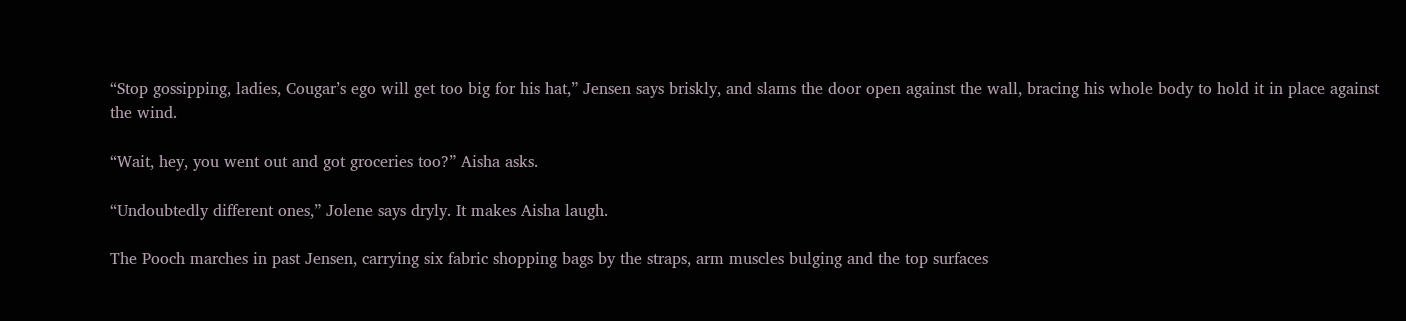“Stop gossipping, ladies, Cougar’s ego will get too big for his hat,” Jensen says briskly, and slams the door open against the wall, bracing his whole body to hold it in place against the wind.

“Wait, hey, you went out and got groceries too?” Aisha asks.

“Undoubtedly different ones,” Jolene says dryly. It makes Aisha laugh.

The Pooch marches in past Jensen, carrying six fabric shopping bags by the straps, arm muscles bulging and the top surfaces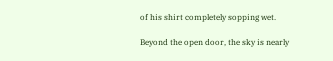of his shirt completely sopping wet.

Beyond the open door, the sky is nearly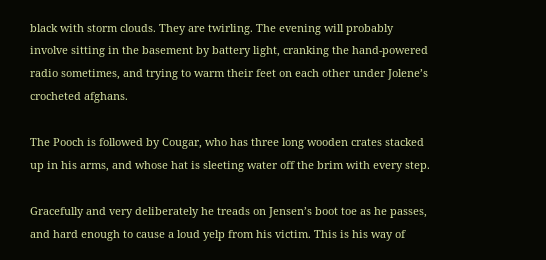black with storm clouds. They are twirling. The evening will probably involve sitting in the basement by battery light, cranking the hand-powered radio sometimes, and trying to warm their feet on each other under Jolene’s crocheted afghans.

The Pooch is followed by Cougar, who has three long wooden crates stacked up in his arms, and whose hat is sleeting water off the brim with every step.

Gracefully and very deliberately he treads on Jensen’s boot toe as he passes, and hard enough to cause a loud yelp from his victim. This is his way of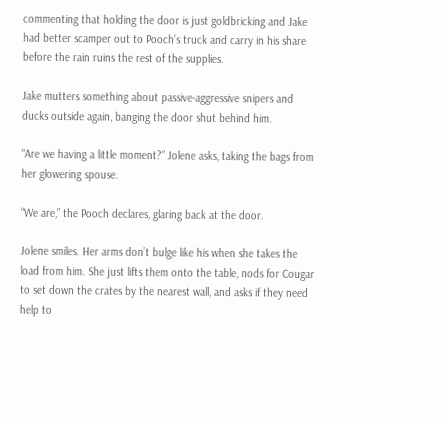commenting that holding the door is just goldbricking and Jake had better scamper out to Pooch’s truck and carry in his share before the rain ruins the rest of the supplies.

Jake mutters something about passive-aggressive snipers and ducks outside again, banging the door shut behind him.

“Are we having a little moment?” Jolene asks, taking the bags from her glowering spouse.

“We are,” the Pooch declares, glaring back at the door.

Jolene smiles. Her arms don’t bulge like his when she takes the load from him. She just lifts them onto the table, nods for Cougar to set down the crates by the nearest wall, and asks if they need help to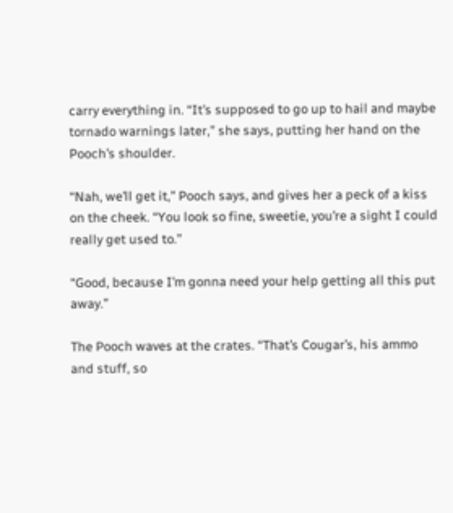carry everything in. “It’s supposed to go up to hail and maybe tornado warnings later,” she says, putting her hand on the Pooch’s shoulder.

“Nah, we’ll get it,” Pooch says, and gives her a peck of a kiss on the cheek. “You look so fine, sweetie, you’re a sight I could really get used to.”

“Good, because I’m gonna need your help getting all this put away.”

The Pooch waves at the crates. “That’s Cougar’s, his ammo and stuff, so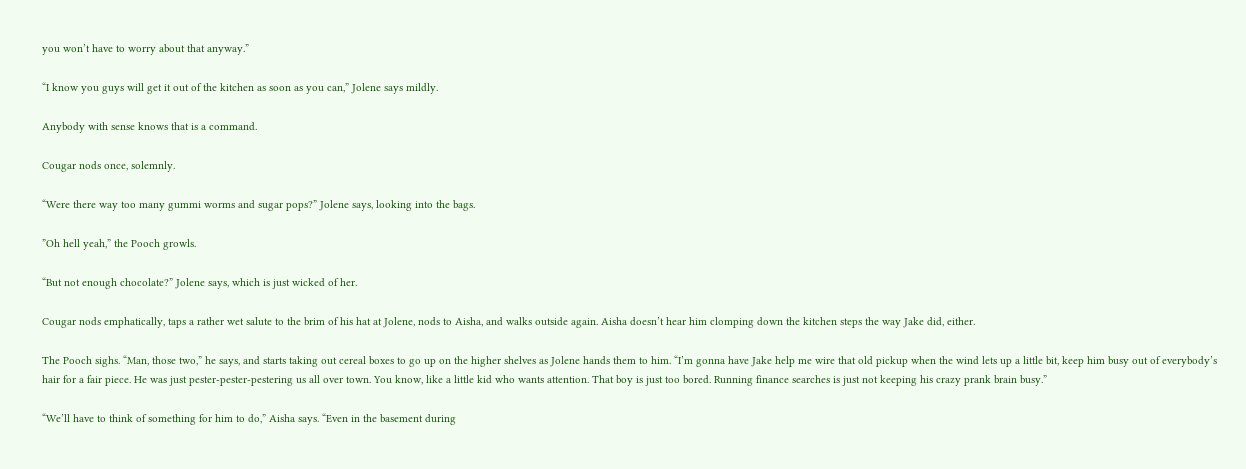you won’t have to worry about that anyway.”

“I know you guys will get it out of the kitchen as soon as you can,” Jolene says mildly.

Anybody with sense knows that is a command.

Cougar nods once, solemnly.

“Were there way too many gummi worms and sugar pops?” Jolene says, looking into the bags.

”Oh hell yeah,” the Pooch growls.

“But not enough chocolate?” Jolene says, which is just wicked of her.

Cougar nods emphatically, taps a rather wet salute to the brim of his hat at Jolene, nods to Aisha, and walks outside again. Aisha doesn’t hear him clomping down the kitchen steps the way Jake did, either.

The Pooch sighs. “Man, those two,” he says, and starts taking out cereal boxes to go up on the higher shelves as Jolene hands them to him. “I’m gonna have Jake help me wire that old pickup when the wind lets up a little bit, keep him busy out of everybody’s hair for a fair piece. He was just pester-pester-pestering us all over town. You know, like a little kid who wants attention. That boy is just too bored. Running finance searches is just not keeping his crazy prank brain busy.”

“We’ll have to think of something for him to do,” Aisha says. “Even in the basement during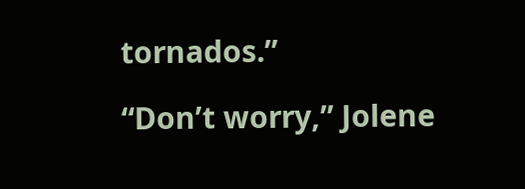tornados.”

“Don’t worry,” Jolene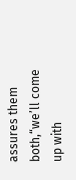assures them both,“we’ll come up with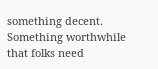something decent. Something worthwhile that folks need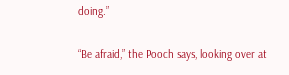doing.”

“Be afraid,” the Pooch says, looking over at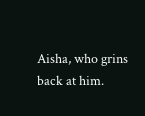Aisha, who grins back at him.